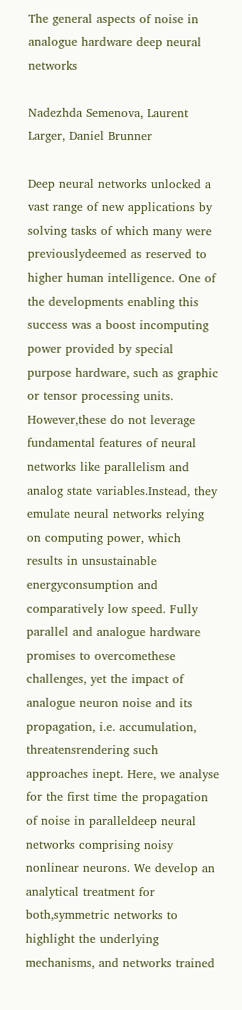The general aspects of noise in analogue hardware deep neural networks

Nadezhda Semenova, Laurent Larger, Daniel Brunner

Deep neural networks unlocked a vast range of new applications by solving tasks of which many were previouslydeemed as reserved to higher human intelligence. One of the developments enabling this success was a boost incomputing power provided by special purpose hardware, such as graphic or tensor processing units. However,these do not leverage fundamental features of neural networks like parallelism and analog state variables.Instead, they emulate neural networks relying on computing power, which results in unsustainable energyconsumption and comparatively low speed. Fully parallel and analogue hardware promises to overcomethese challenges, yet the impact of analogue neuron noise and its propagation, i.e. accumulation, threatensrendering such approaches inept. Here, we analyse for the first time the propagation of noise in paralleldeep neural networks comprising noisy nonlinear neurons. We develop an analytical treatment for both,symmetric networks to highlight the underlying mechanisms, and networks trained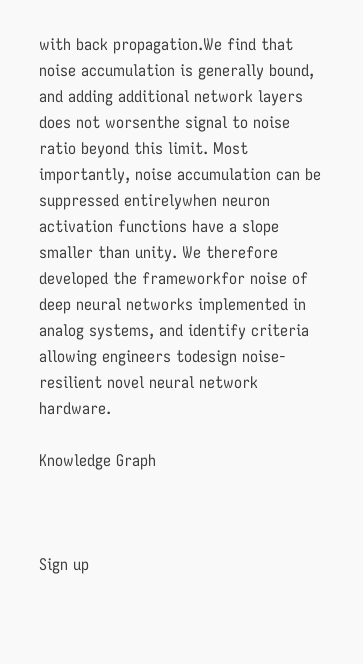with back propagation.We find that noise accumulation is generally bound, and adding additional network layers does not worsenthe signal to noise ratio beyond this limit. Most importantly, noise accumulation can be suppressed entirelywhen neuron activation functions have a slope smaller than unity. We therefore developed the frameworkfor noise of deep neural networks implemented in analog systems, and identify criteria allowing engineers todesign noise-resilient novel neural network hardware.

Knowledge Graph



Sign up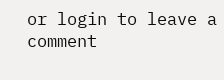or login to leave a comment